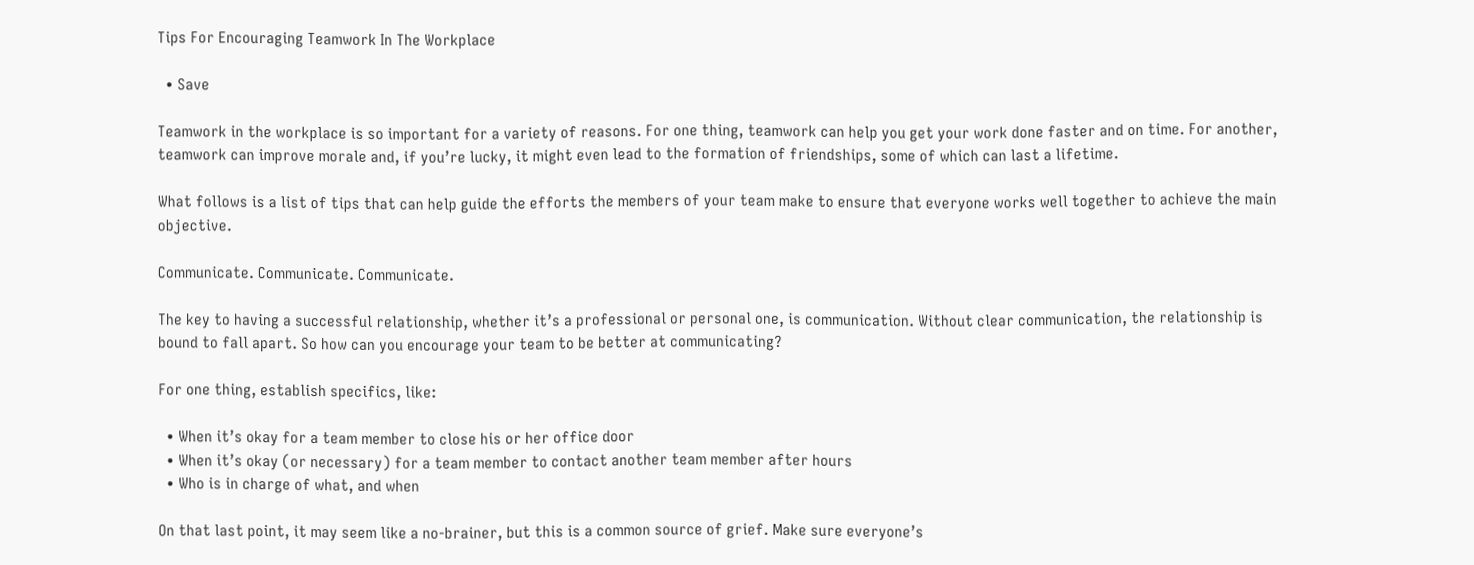Tips For Encouraging Teamwork In The Workplace

  • Save

Teamwork in the workplace is so important for a variety of reasons. For one thing, teamwork can help you get your work done faster and on time. For another, teamwork can improve morale and, if you’re lucky, it might even lead to the formation of friendships, some of which can last a lifetime.

What follows is a list of tips that can help guide the efforts the members of your team make to ensure that everyone works well together to achieve the main objective.

Communicate. Communicate. Communicate.

The key to having a successful relationship, whether it’s a professional or personal one, is communication. Without clear communication, the relationship is bound to fall apart. So how can you encourage your team to be better at communicating?

For one thing, establish specifics, like:

  • When it’s okay for a team member to close his or her office door
  • When it’s okay (or necessary) for a team member to contact another team member after hours
  • Who is in charge of what, and when

On that last point, it may seem like a no-brainer, but this is a common source of grief. Make sure everyone’s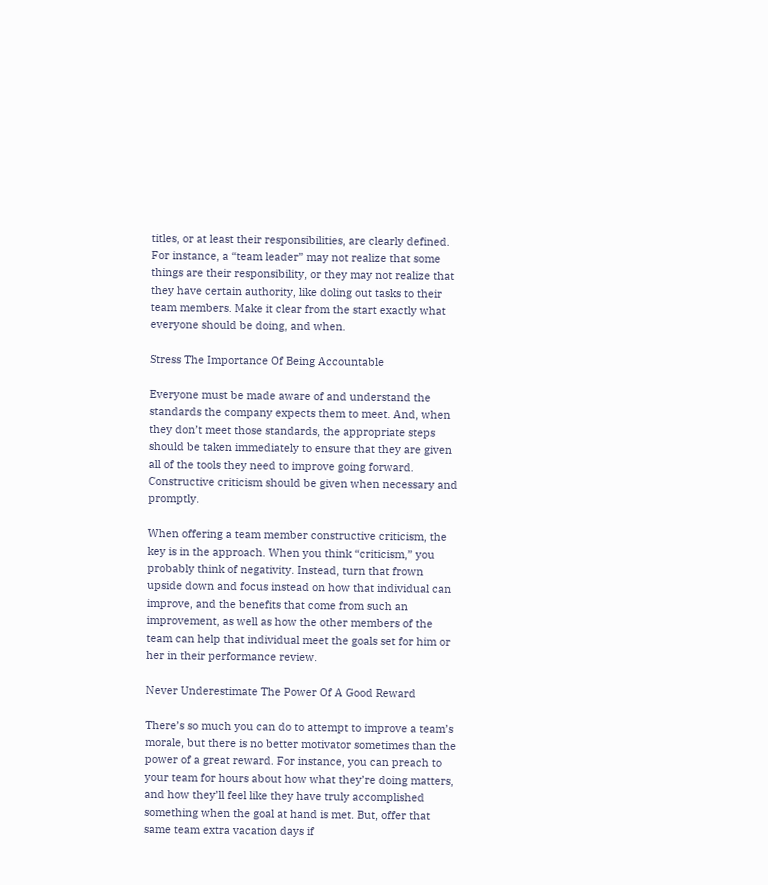titles, or at least their responsibilities, are clearly defined. For instance, a “team leader” may not realize that some things are their responsibility, or they may not realize that they have certain authority, like doling out tasks to their team members. Make it clear from the start exactly what everyone should be doing, and when.

Stress The Importance Of Being Accountable

Everyone must be made aware of and understand the standards the company expects them to meet. And, when they don’t meet those standards, the appropriate steps should be taken immediately to ensure that they are given all of the tools they need to improve going forward. Constructive criticism should be given when necessary and promptly.

When offering a team member constructive criticism, the key is in the approach. When you think “criticism,” you probably think of negativity. Instead, turn that frown upside down and focus instead on how that individual can improve, and the benefits that come from such an improvement, as well as how the other members of the team can help that individual meet the goals set for him or her in their performance review.

Never Underestimate The Power Of A Good Reward

There’s so much you can do to attempt to improve a team’s morale, but there is no better motivator sometimes than the power of a great reward. For instance, you can preach to your team for hours about how what they’re doing matters, and how they’ll feel like they have truly accomplished something when the goal at hand is met. But, offer that same team extra vacation days if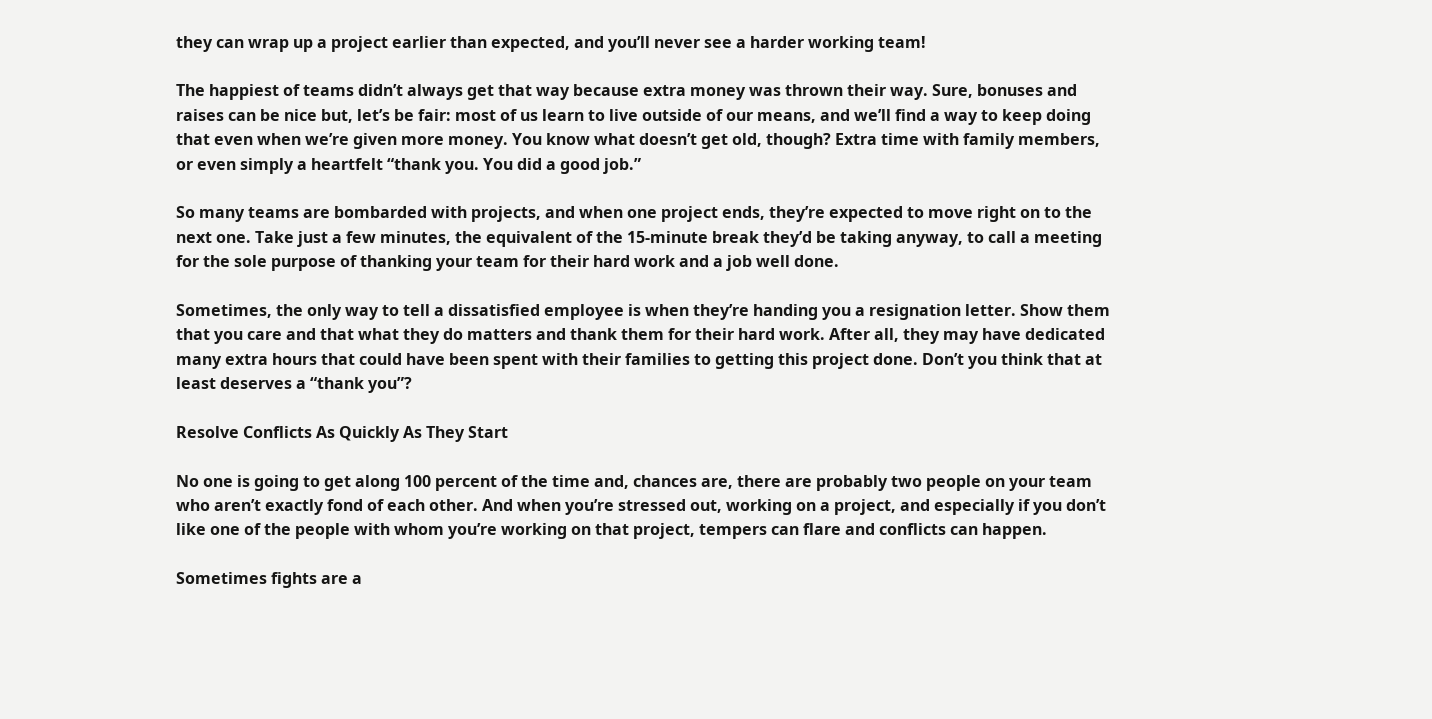they can wrap up a project earlier than expected, and you’ll never see a harder working team!

The happiest of teams didn’t always get that way because extra money was thrown their way. Sure, bonuses and raises can be nice but, let’s be fair: most of us learn to live outside of our means, and we’ll find a way to keep doing that even when we’re given more money. You know what doesn’t get old, though? Extra time with family members, or even simply a heartfelt “thank you. You did a good job.”

So many teams are bombarded with projects, and when one project ends, they’re expected to move right on to the next one. Take just a few minutes, the equivalent of the 15-minute break they’d be taking anyway, to call a meeting for the sole purpose of thanking your team for their hard work and a job well done.

Sometimes, the only way to tell a dissatisfied employee is when they’re handing you a resignation letter. Show them that you care and that what they do matters and thank them for their hard work. After all, they may have dedicated many extra hours that could have been spent with their families to getting this project done. Don’t you think that at least deserves a “thank you”?

Resolve Conflicts As Quickly As They Start

No one is going to get along 100 percent of the time and, chances are, there are probably two people on your team who aren’t exactly fond of each other. And when you’re stressed out, working on a project, and especially if you don’t like one of the people with whom you’re working on that project, tempers can flare and conflicts can happen.

Sometimes fights are a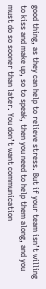good thing, as they can help to relieve stress. But if your team isn’t willing to kiss and make up, so to speak, then you need to help them along, and you must do so sooner than later. You don’t want communication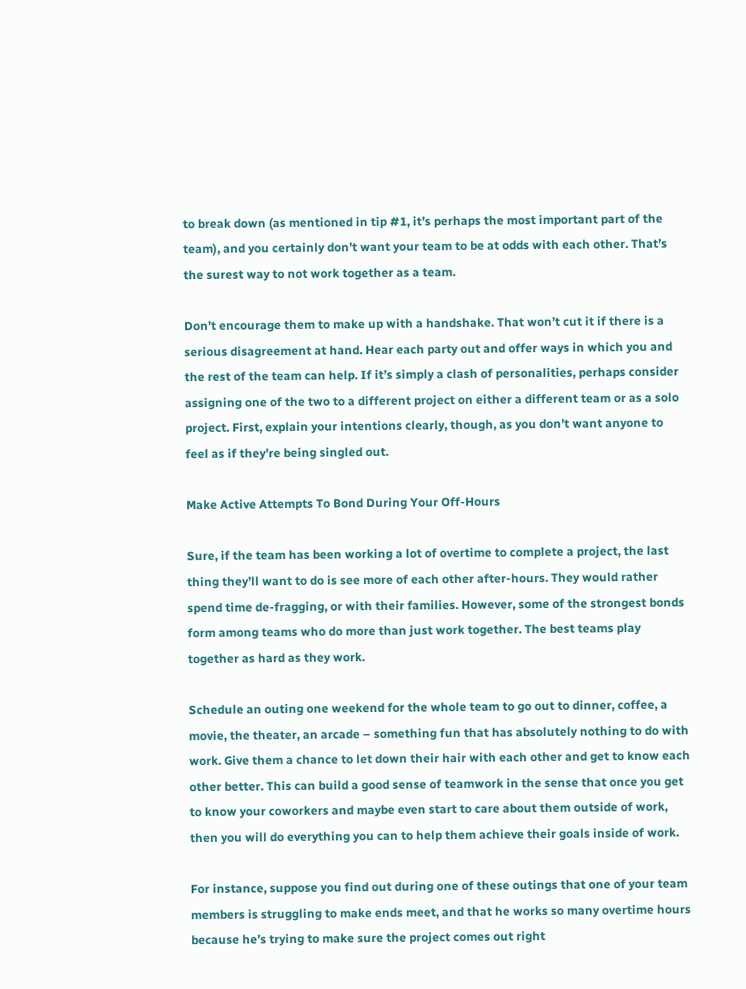to break down (as mentioned in tip #1, it’s perhaps the most important part of the team), and you certainly don’t want your team to be at odds with each other. That’s the surest way to not work together as a team.

Don’t encourage them to make up with a handshake. That won’t cut it if there is a serious disagreement at hand. Hear each party out and offer ways in which you and the rest of the team can help. If it’s simply a clash of personalities, perhaps consider assigning one of the two to a different project on either a different team or as a solo project. First, explain your intentions clearly, though, as you don’t want anyone to feel as if they’re being singled out.

Make Active Attempts To Bond During Your Off-Hours

Sure, if the team has been working a lot of overtime to complete a project, the last thing they’ll want to do is see more of each other after-hours. They would rather spend time de-fragging, or with their families. However, some of the strongest bonds form among teams who do more than just work together. The best teams play together as hard as they work.

Schedule an outing one weekend for the whole team to go out to dinner, coffee, a movie, the theater, an arcade – something fun that has absolutely nothing to do with work. Give them a chance to let down their hair with each other and get to know each other better. This can build a good sense of teamwork in the sense that once you get to know your coworkers and maybe even start to care about them outside of work, then you will do everything you can to help them achieve their goals inside of work.

For instance, suppose you find out during one of these outings that one of your team members is struggling to make ends meet, and that he works so many overtime hours because he’s trying to make sure the project comes out right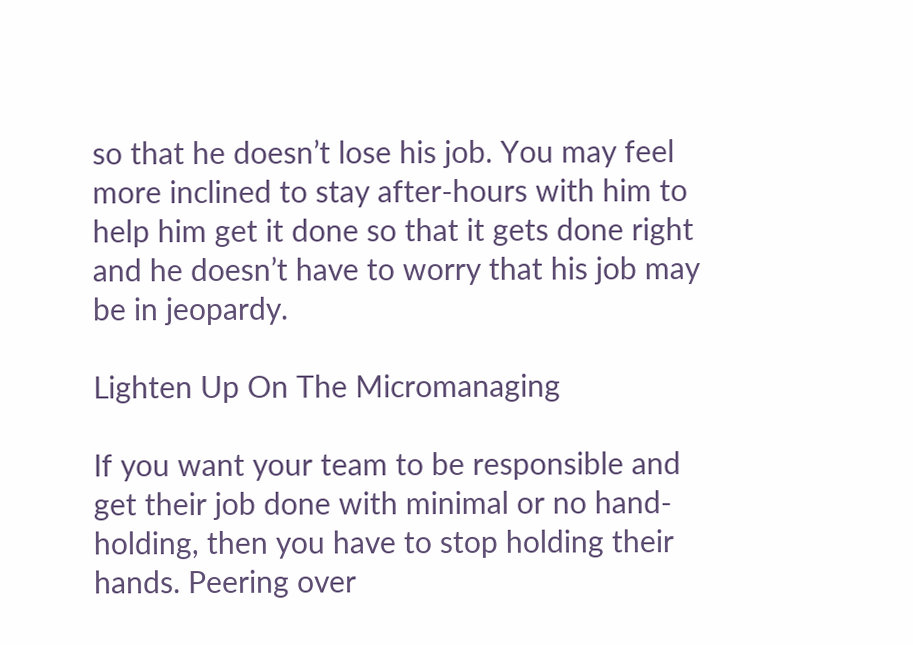so that he doesn’t lose his job. You may feel more inclined to stay after-hours with him to help him get it done so that it gets done right and he doesn’t have to worry that his job may be in jeopardy.

Lighten Up On The Micromanaging

If you want your team to be responsible and get their job done with minimal or no hand-holding, then you have to stop holding their hands. Peering over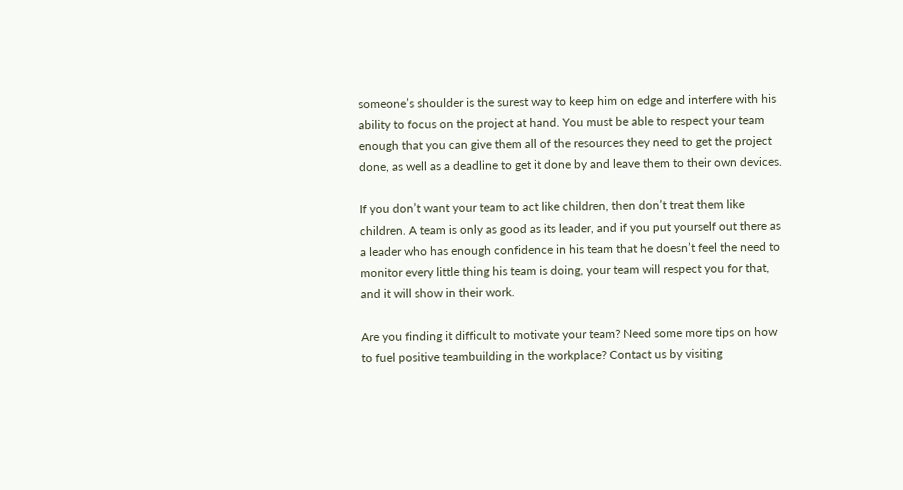someone’s shoulder is the surest way to keep him on edge and interfere with his ability to focus on the project at hand. You must be able to respect your team enough that you can give them all of the resources they need to get the project done, as well as a deadline to get it done by and leave them to their own devices.

If you don’t want your team to act like children, then don’t treat them like children. A team is only as good as its leader, and if you put yourself out there as a leader who has enough confidence in his team that he doesn’t feel the need to monitor every little thing his team is doing, your team will respect you for that, and it will show in their work.

Are you finding it difficult to motivate your team? Need some more tips on how to fuel positive teambuilding in the workplace? Contact us by visiting